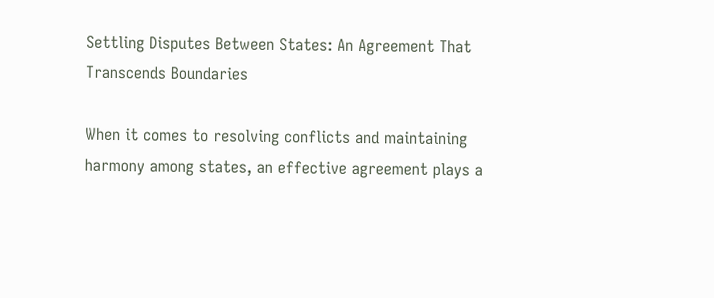Settling Disputes Between States: An Agreement That Transcends Boundaries

When it comes to resolving conflicts and maintaining harmony among states, an effective agreement plays a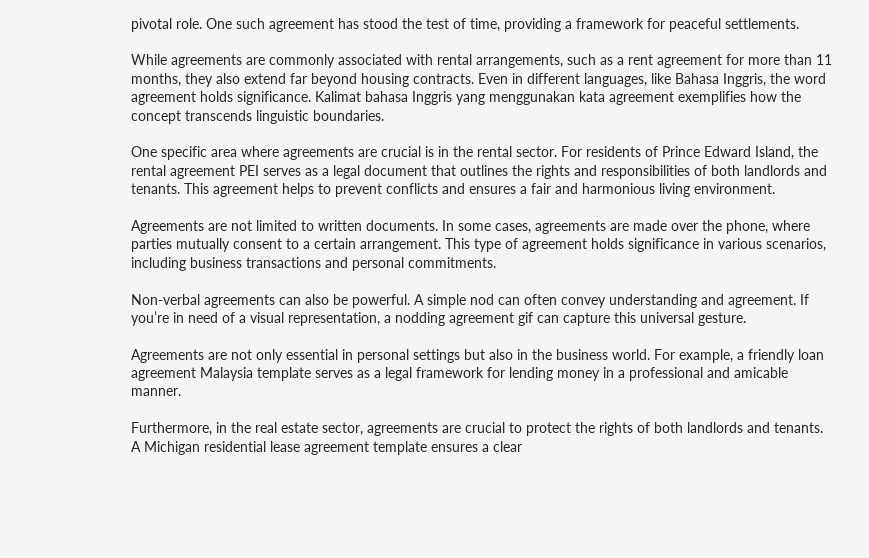pivotal role. One such agreement has stood the test of time, providing a framework for peaceful settlements.

While agreements are commonly associated with rental arrangements, such as a rent agreement for more than 11 months, they also extend far beyond housing contracts. Even in different languages, like Bahasa Inggris, the word agreement holds significance. Kalimat bahasa Inggris yang menggunakan kata agreement exemplifies how the concept transcends linguistic boundaries.

One specific area where agreements are crucial is in the rental sector. For residents of Prince Edward Island, the rental agreement PEI serves as a legal document that outlines the rights and responsibilities of both landlords and tenants. This agreement helps to prevent conflicts and ensures a fair and harmonious living environment.

Agreements are not limited to written documents. In some cases, agreements are made over the phone, where parties mutually consent to a certain arrangement. This type of agreement holds significance in various scenarios, including business transactions and personal commitments.

Non-verbal agreements can also be powerful. A simple nod can often convey understanding and agreement. If you’re in need of a visual representation, a nodding agreement gif can capture this universal gesture.

Agreements are not only essential in personal settings but also in the business world. For example, a friendly loan agreement Malaysia template serves as a legal framework for lending money in a professional and amicable manner.

Furthermore, in the real estate sector, agreements are crucial to protect the rights of both landlords and tenants. A Michigan residential lease agreement template ensures a clear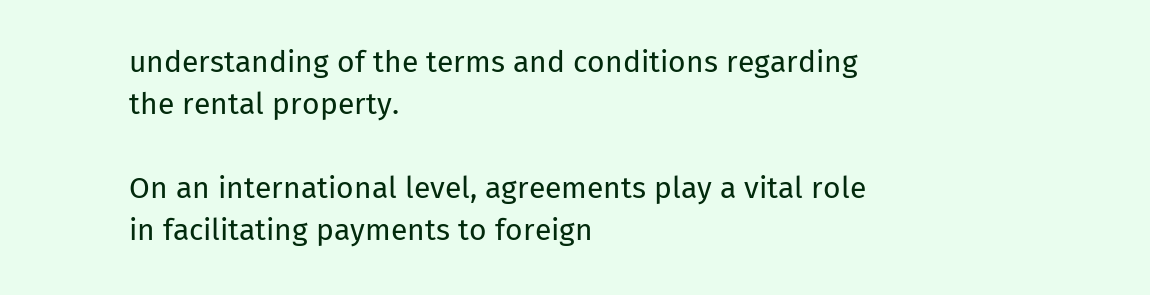understanding of the terms and conditions regarding the rental property.

On an international level, agreements play a vital role in facilitating payments to foreign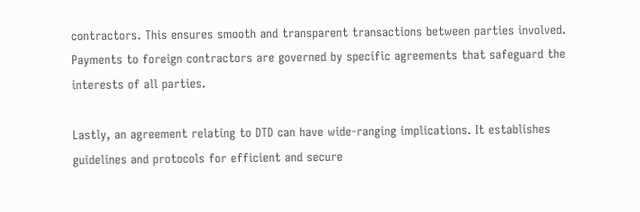contractors. This ensures smooth and transparent transactions between parties involved. Payments to foreign contractors are governed by specific agreements that safeguard the interests of all parties.

Lastly, an agreement relating to DTD can have wide-ranging implications. It establishes guidelines and protocols for efficient and secure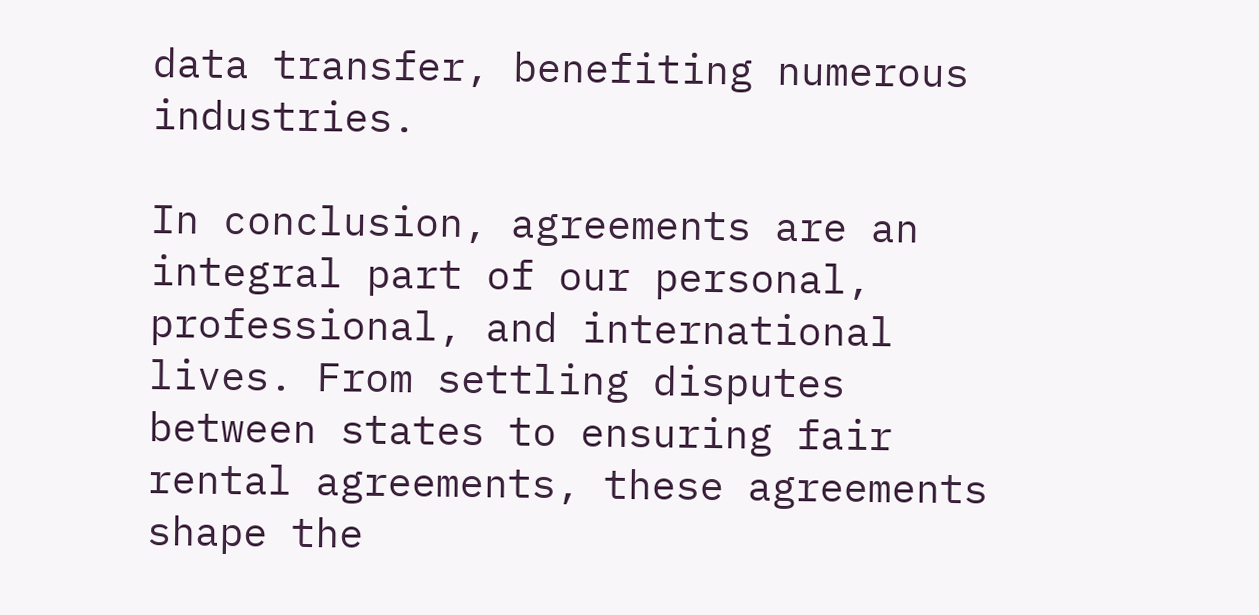data transfer, benefiting numerous industries.

In conclusion, agreements are an integral part of our personal, professional, and international lives. From settling disputes between states to ensuring fair rental agreements, these agreements shape the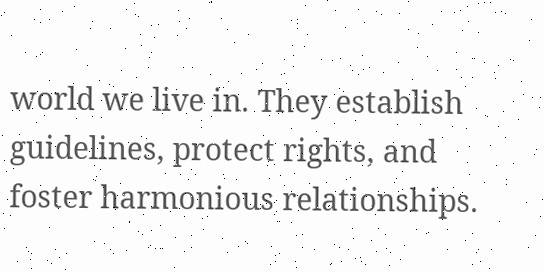world we live in. They establish guidelines, protect rights, and foster harmonious relationships.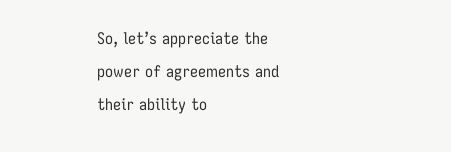So, let’s appreciate the power of agreements and their ability to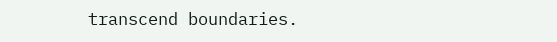transcend boundaries.